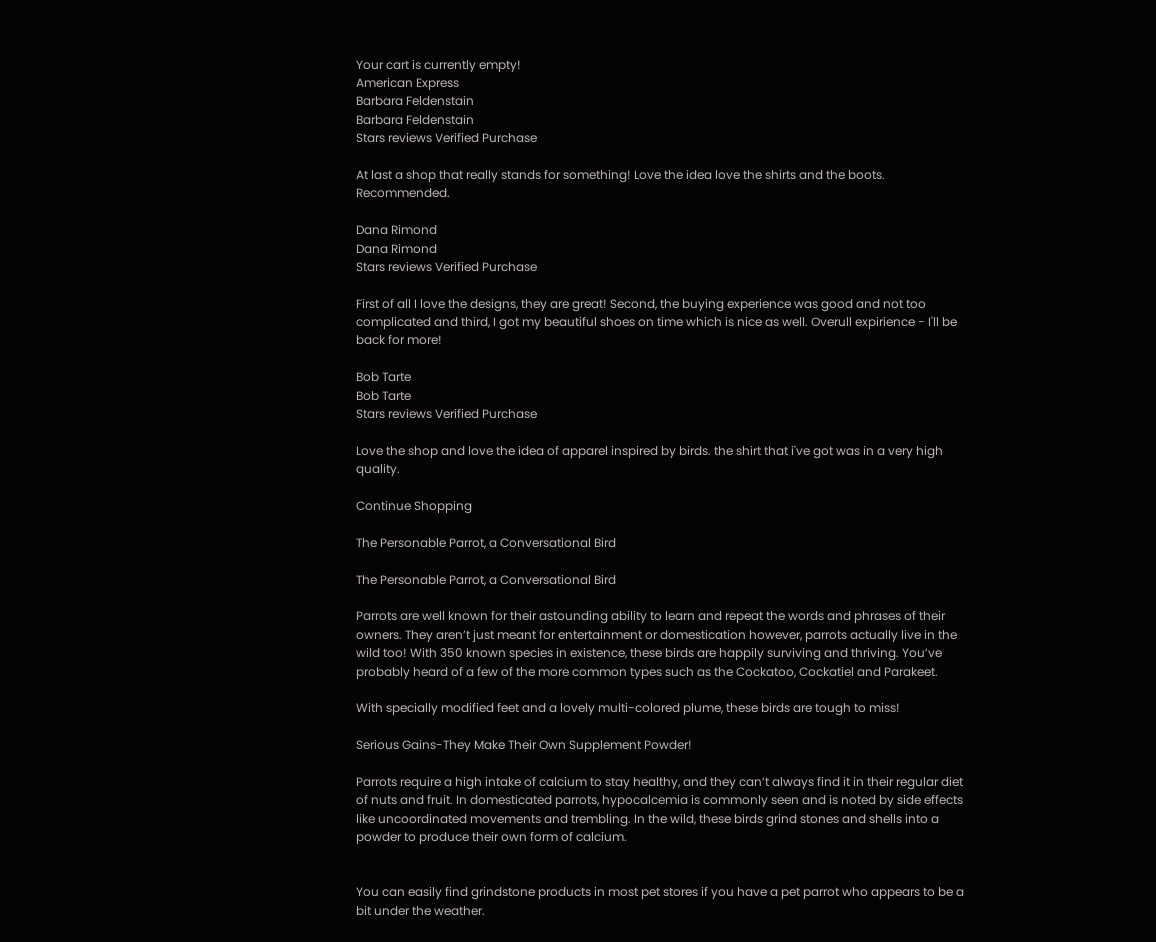Your cart is currently empty!
American Express
Barbara Feldenstain
Barbara Feldenstain
Stars reviews Verified Purchase

At last a shop that really stands for something! Love the idea love the shirts and the boots. Recommended.

Dana Rimond
Dana Rimond
Stars reviews Verified Purchase

First of all I love the designs, they are great! Second, the buying experience was good and not too complicated and third, I got my beautiful shoes on time which is nice as well. Overull expirience - I'll be back for more!

Bob Tarte
Bob Tarte
Stars reviews Verified Purchase

Love the shop and love the idea of apparel inspired by birds. the shirt that i've got was in a very high quality.

Continue Shopping

The Personable Parrot, a Conversational Bird

The Personable Parrot, a Conversational Bird

Parrots are well known for their astounding ability to learn and repeat the words and phrases of their owners. They aren’t just meant for entertainment or domestication however, parrots actually live in the wild too! With 350 known species in existence, these birds are happily surviving and thriving. You’ve probably heard of a few of the more common types such as the Cockatoo, Cockatiel and Parakeet.

With specially modified feet and a lovely multi-colored plume, these birds are tough to miss!

Serious Gains-They Make Their Own Supplement Powder!

Parrots require a high intake of calcium to stay healthy, and they can’t always find it in their regular diet of nuts and fruit. In domesticated parrots, hypocalcemia is commonly seen and is noted by side effects like uncoordinated movements and trembling. In the wild, these birds grind stones and shells into a powder to produce their own form of calcium.


You can easily find grindstone products in most pet stores if you have a pet parrot who appears to be a bit under the weather.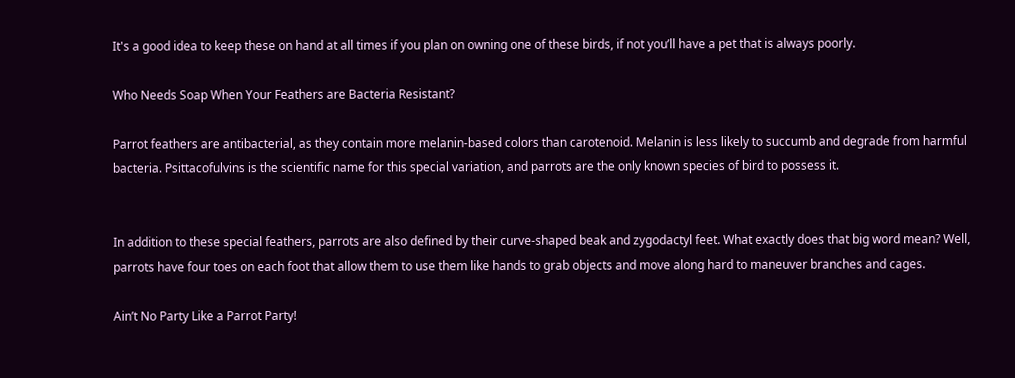It's a good idea to keep these on hand at all times if you plan on owning one of these birds, if not you’ll have a pet that is always poorly.

Who Needs Soap When Your Feathers are Bacteria Resistant?

Parrot feathers are antibacterial, as they contain more melanin-based colors than carotenoid. Melanin is less likely to succumb and degrade from harmful bacteria. Psittacofulvins is the scientific name for this special variation, and parrots are the only known species of bird to possess it.


In addition to these special feathers, parrots are also defined by their curve-shaped beak and zygodactyl feet. What exactly does that big word mean? Well, parrots have four toes on each foot that allow them to use them like hands to grab objects and move along hard to maneuver branches and cages.

Ain’t No Party Like a Parrot Party!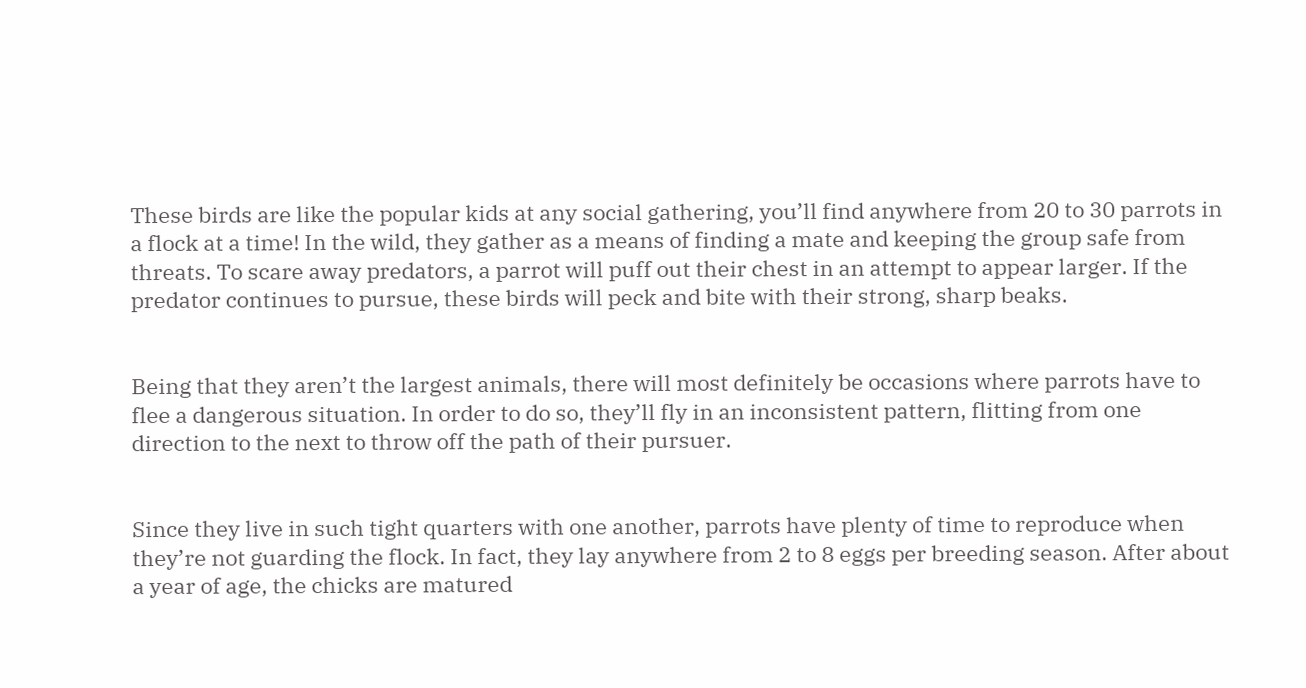These birds are like the popular kids at any social gathering, you’ll find anywhere from 20 to 30 parrots in a flock at a time! In the wild, they gather as a means of finding a mate and keeping the group safe from threats. To scare away predators, a parrot will puff out their chest in an attempt to appear larger. If the predator continues to pursue, these birds will peck and bite with their strong, sharp beaks.


Being that they aren’t the largest animals, there will most definitely be occasions where parrots have to flee a dangerous situation. In order to do so, they’ll fly in an inconsistent pattern, flitting from one direction to the next to throw off the path of their pursuer.


Since they live in such tight quarters with one another, parrots have plenty of time to reproduce when they’re not guarding the flock. In fact, they lay anywhere from 2 to 8 eggs per breeding season. After about a year of age, the chicks are matured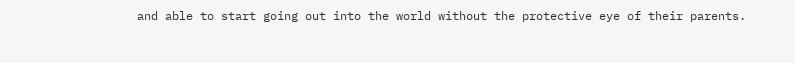and able to start going out into the world without the protective eye of their parents.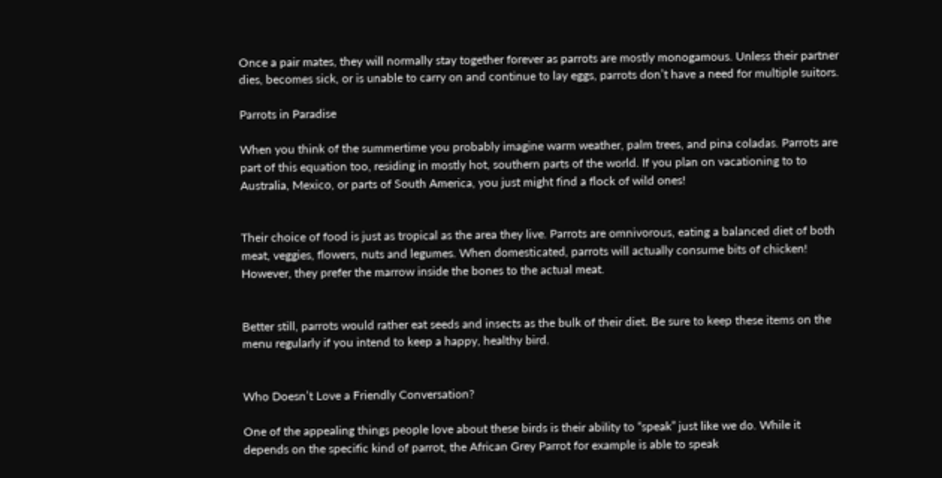Once a pair mates, they will normally stay together forever as parrots are mostly monogamous. Unless their partner dies, becomes sick, or is unable to carry on and continue to lay eggs, parrots don’t have a need for multiple suitors.

Parrots in Paradise

When you think of the summertime you probably imagine warm weather, palm trees, and pina coladas. Parrots are part of this equation too, residing in mostly hot, southern parts of the world. If you plan on vacationing to to Australia, Mexico, or parts of South America, you just might find a flock of wild ones!


Their choice of food is just as tropical as the area they live. Parrots are omnivorous, eating a balanced diet of both meat, veggies, flowers, nuts and legumes. When domesticated, parrots will actually consume bits of chicken! However, they prefer the marrow inside the bones to the actual meat.


Better still, parrots would rather eat seeds and insects as the bulk of their diet. Be sure to keep these items on the menu regularly if you intend to keep a happy, healthy bird.


Who Doesn’t Love a Friendly Conversation?

One of the appealing things people love about these birds is their ability to “speak” just like we do. While it depends on the specific kind of parrot, the African Grey Parrot for example is able to speak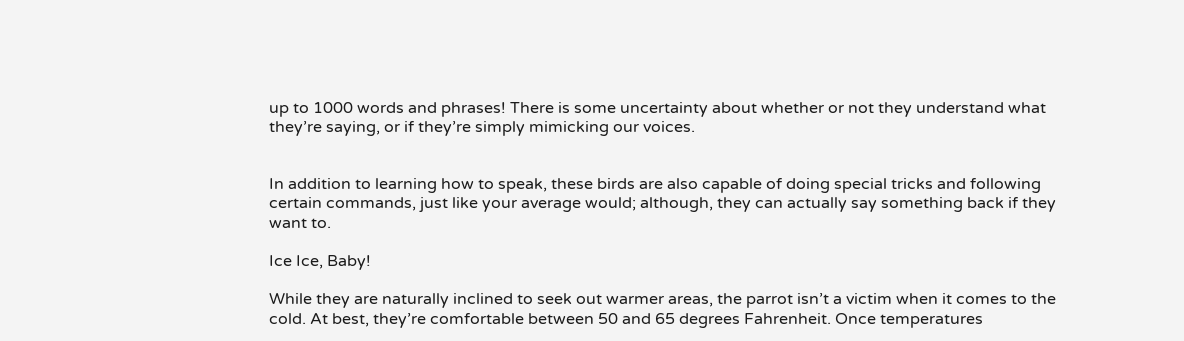up to 1000 words and phrases! There is some uncertainty about whether or not they understand what they’re saying, or if they’re simply mimicking our voices.


In addition to learning how to speak, these birds are also capable of doing special tricks and following certain commands, just like your average would; although, they can actually say something back if they want to.

Ice Ice, Baby!

While they are naturally inclined to seek out warmer areas, the parrot isn’t a victim when it comes to the cold. At best, they’re comfortable between 50 and 65 degrees Fahrenheit. Once temperatures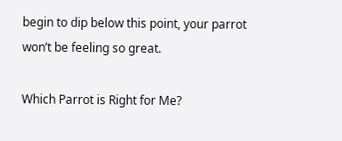begin to dip below this point, your parrot won’t be feeling so great.

Which Parrot is Right for Me?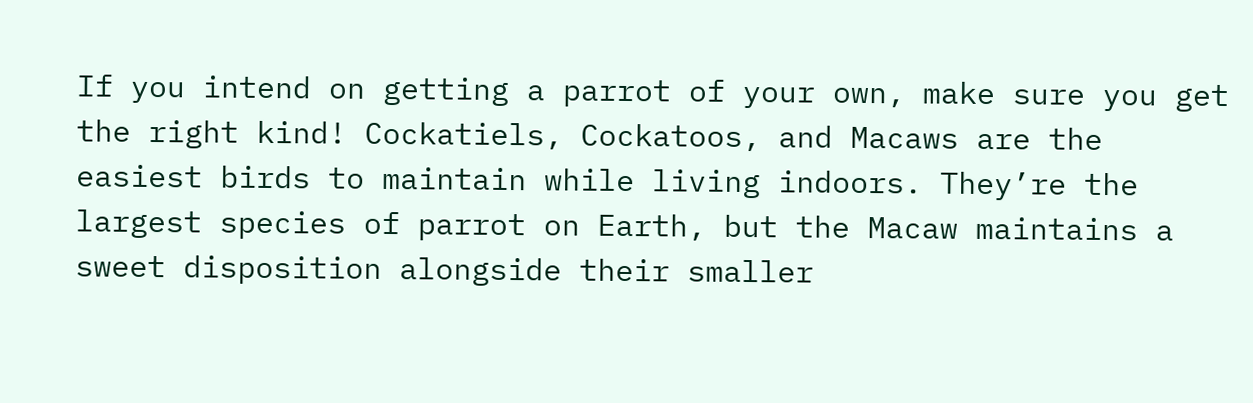If you intend on getting a parrot of your own, make sure you get the right kind! Cockatiels, Cockatoos, and Macaws are the easiest birds to maintain while living indoors. They’re the largest species of parrot on Earth, but the Macaw maintains a sweet disposition alongside their smaller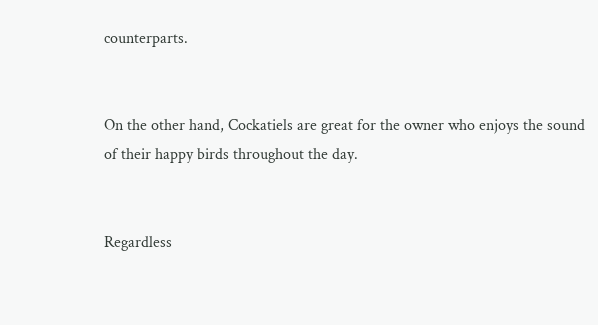counterparts.


On the other hand, Cockatiels are great for the owner who enjoys the sound of their happy birds throughout the day.


Regardless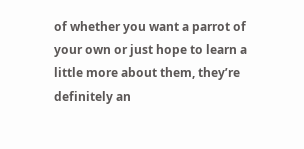of whether you want a parrot of your own or just hope to learn a little more about them, they’re definitely an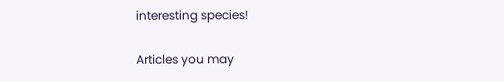interesting species!

Articles you may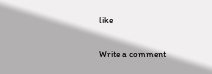like

Write a comment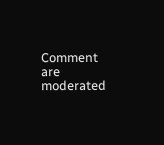Comment are moderated